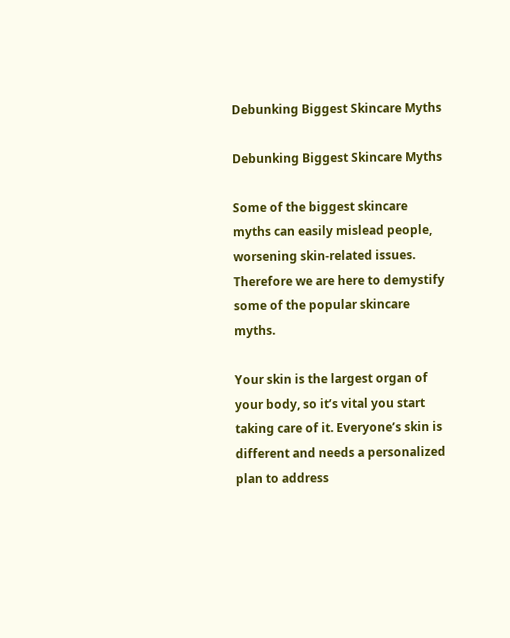Debunking Biggest Skincare Myths

Debunking Biggest Skincare Myths

Some of the biggest skincare myths can easily mislead people, worsening skin-related issues. Therefore we are here to demystify some of the popular skincare myths.

Your skin is the largest organ of your body, so it’s vital you start taking care of it. Everyone’s skin is different and needs a personalized plan to address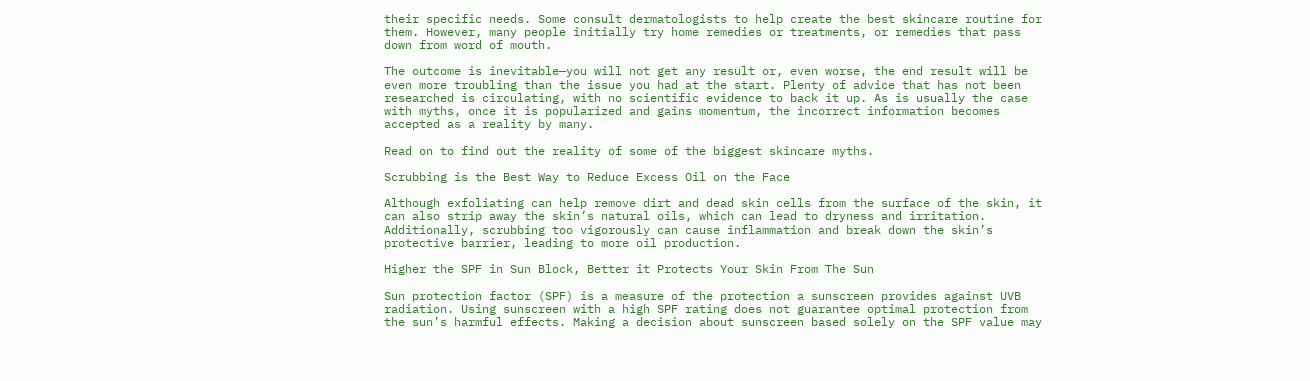their specific needs. Some consult dermatologists to help create the best skincare routine for them. However, many people initially try home remedies or treatments, or remedies that pass down from word of mouth.

The outcome is inevitable—you will not get any result or, even worse, the end result will be even more troubling than the issue you had at the start. Plenty of advice that has not been researched is circulating, with no scientific evidence to back it up. As is usually the case with myths, once it is popularized and gains momentum, the incorrect information becomes accepted as a reality by many.

Read on to find out the reality of some of the biggest skincare myths.

Scrubbing is the Best Way to Reduce Excess Oil on the Face

Although exfoliating can help remove dirt and dead skin cells from the surface of the skin, it can also strip away the skin’s natural oils, which can lead to dryness and irritation. Additionally, scrubbing too vigorously can cause inflammation and break down the skin’s protective barrier, leading to more oil production.

Higher the SPF in Sun Block, Better it Protects Your Skin From The Sun

Sun protection factor (SPF) is a measure of the protection a sunscreen provides against UVB radiation. Using sunscreen with a high SPF rating does not guarantee optimal protection from the sun’s harmful effects. Making a decision about sunscreen based solely on the SPF value may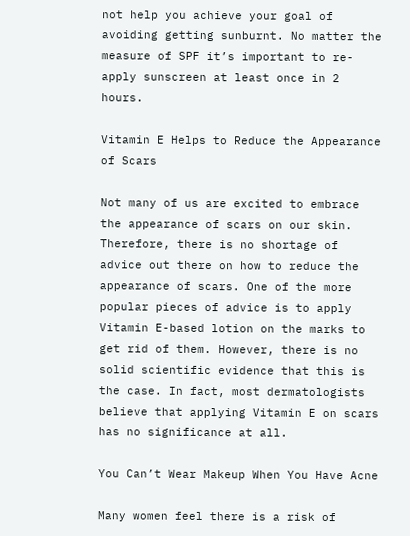not help you achieve your goal of avoiding getting sunburnt. No matter the measure of SPF it’s important to re-apply sunscreen at least once in 2 hours.

Vitamin E Helps to Reduce the Appearance of Scars

Not many of us are excited to embrace the appearance of scars on our skin. Therefore, there is no shortage of advice out there on how to reduce the appearance of scars. One of the more popular pieces of advice is to apply Vitamin E-based lotion on the marks to get rid of them. However, there is no solid scientific evidence that this is the case. In fact, most dermatologists believe that applying Vitamin E on scars has no significance at all.

You Can’t Wear Makeup When You Have Acne

Many women feel there is a risk of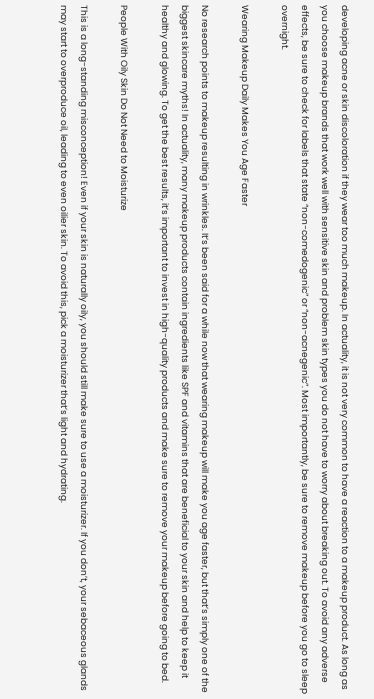developing acne or skin discoloration if they wear too much makeup. In actuality, it is not very common to have a reaction to a makeup product. As long as you choose makeup brands that work well with sensitive skin and problem skin types you do not have to worry about breaking out. To avoid any adverse effects, be sure to check for labels that state “non-comedogenic” or “non-acnegenic”. Most importantly, be sure to remove makeup before you go to sleep overnight.

Wearing Makeup Daily Makes You Age Faster

No research points to makeup resulting in wrinkles. It’s been said for a while now that wearing makeup will make you age faster, but that’s simply one of the biggest skincare myths! In actuality, many makeup products contain ingredients like SPF and vitamins that are beneficial to your skin and help to keep it healthy and glowing. To get the best results, it’s important to invest in high-quality products and make sure to remove your makeup before going to bed.

People With Oily Skin Do Not Need to Moisturize

This is a long-standing misconception! Even if your skin is naturally oily, you should still make sure to use a moisturizer. If you don’t, your sebaceous glands may start to overproduce oil, leading to even oilier skin. To avoid this, pick a moisturizer that’s light and hydrating.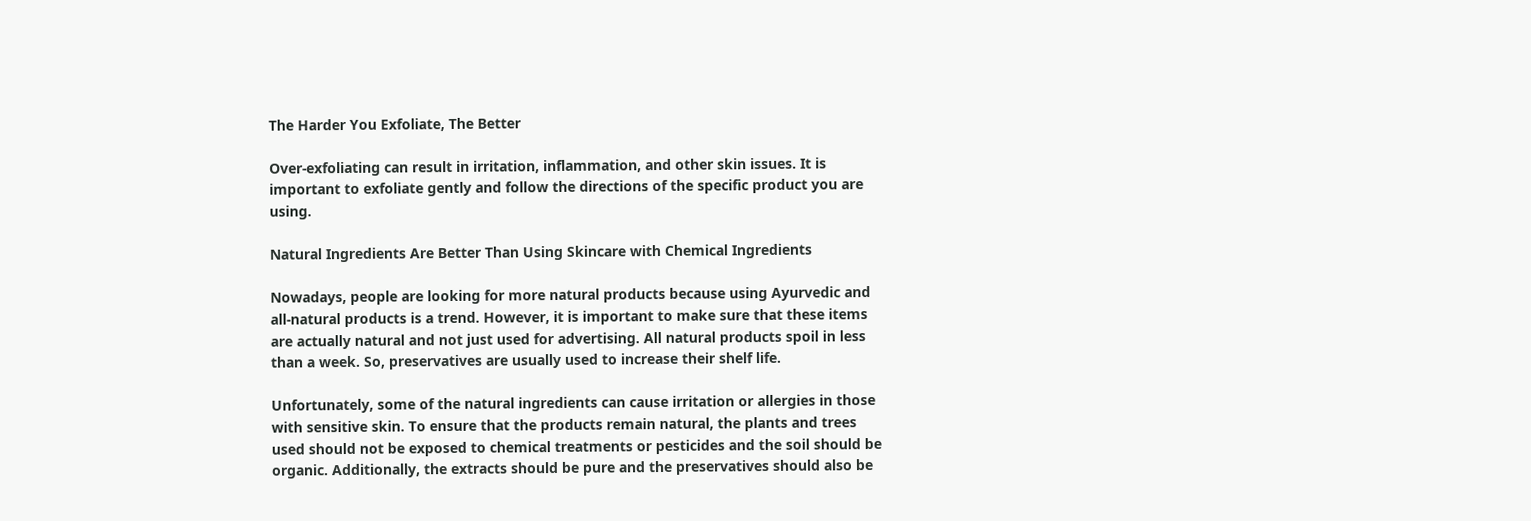The Harder You Exfoliate, The Better

Over-exfoliating can result in irritation, inflammation, and other skin issues. It is important to exfoliate gently and follow the directions of the specific product you are using.

Natural Ingredients Are Better Than Using Skincare with Chemical Ingredients

Nowadays, people are looking for more natural products because using Ayurvedic and all-natural products is a trend. However, it is important to make sure that these items are actually natural and not just used for advertising. All natural products spoil in less than a week. So, preservatives are usually used to increase their shelf life.

Unfortunately, some of the natural ingredients can cause irritation or allergies in those with sensitive skin. To ensure that the products remain natural, the plants and trees used should not be exposed to chemical treatments or pesticides and the soil should be organic. Additionally, the extracts should be pure and the preservatives should also be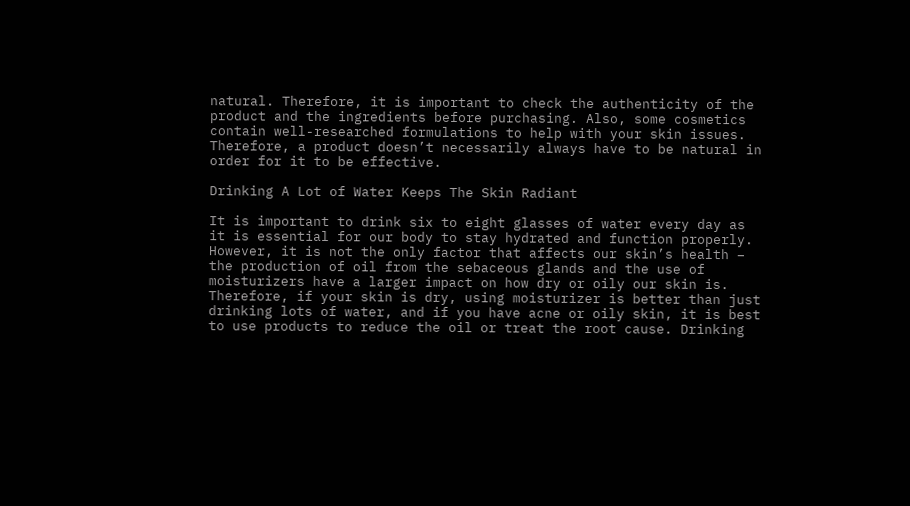natural. Therefore, it is important to check the authenticity of the product and the ingredients before purchasing. Also, some cosmetics contain well-researched formulations to help with your skin issues. Therefore, a product doesn’t necessarily always have to be natural in order for it to be effective.

Drinking A Lot of Water Keeps The Skin Radiant

It is important to drink six to eight glasses of water every day as it is essential for our body to stay hydrated and function properly. However, it is not the only factor that affects our skin’s health – the production of oil from the sebaceous glands and the use of moisturizers have a larger impact on how dry or oily our skin is. Therefore, if your skin is dry, using moisturizer is better than just drinking lots of water, and if you have acne or oily skin, it is best to use products to reduce the oil or treat the root cause. Drinking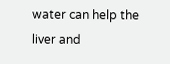water can help the liver and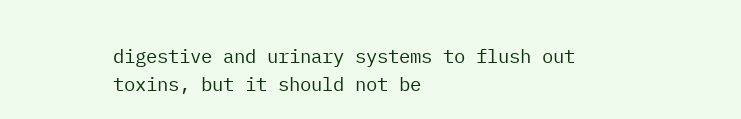digestive and urinary systems to flush out toxins, but it should not be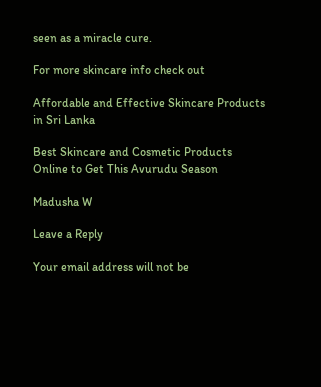seen as a miracle cure.

For more skincare info check out

Affordable and Effective Skincare Products in Sri Lanka

Best Skincare and Cosmetic Products Online to Get This Avurudu Season

Madusha W

Leave a Reply

Your email address will not be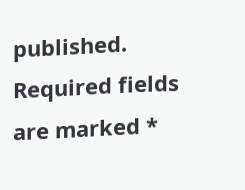published. Required fields are marked *